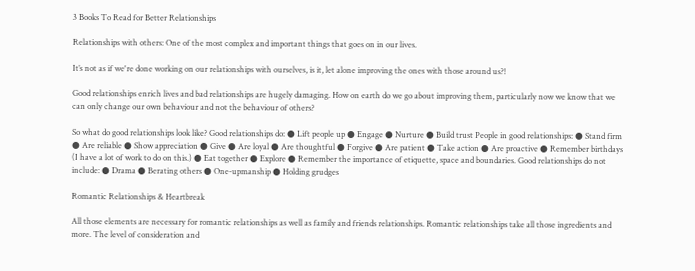3 Books To Read for Better Relationships

Relationships with others: One of the most complex and important things that goes on in our lives.

It’s not as if we're done working on our relationships with ourselves, is it, let alone improving the ones with those around us?!

Good relationships enrich lives and bad relationships are hugely damaging. How on earth do we go about improving them, particularly now we know that we can only change our own behaviour and not the behaviour of others?

So what do good relationships look like? Good relationships do: ● Lift people up ● Engage ● Nurture ● Build trust People in good relationships: ● Stand firm ● Are reliable ● Show appreciation ● Give ● Are loyal ● Are thoughtful ● Forgive ● Are patient ● Take action ● Are proactive ● Remember birthdays (I have a lot of work to do on this.) ● Eat together ● Explore ● Remember the importance of etiquette, space and boundaries. Good relationships do not include: ● Drama ● Berating others ● One-upmanship ● Holding grudges

Romantic Relationships & Heartbreak

All those elements are necessary for romantic relationships as well as family and friends relationships. Romantic relationships take all those ingredients and more. The level of consideration and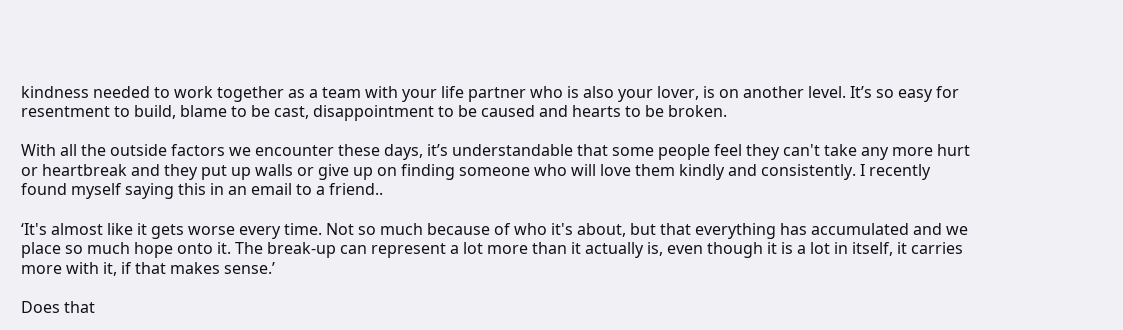kindness needed to work together as a team with your life partner who is also your lover, is on another level. It’s so easy for resentment to build, blame to be cast, disappointment to be caused and hearts to be broken.

With all the outside factors we encounter these days, it’s understandable that some people feel they can't take any more hurt or heartbreak and they put up walls or give up on finding someone who will love them kindly and consistently. I recently found myself saying this in an email to a friend..

‘It's almost like it gets worse every time. Not so much because of who it's about, but that everything has accumulated and we place so much hope onto it. The break-up can represent a lot more than it actually is, even though it is a lot in itself, it carries more with it, if that makes sense.’

Does that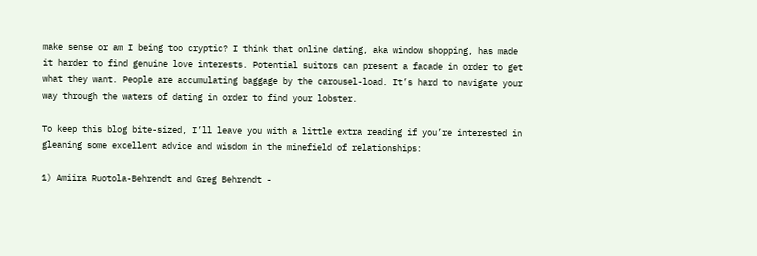make sense or am I being too cryptic? I think that online dating, aka window shopping, has made it harder to find genuine love interests. Potential suitors can present a facade in order to get what they want. People are accumulating baggage by the carousel-load. It’s hard to navigate your way through the waters of dating in order to find your lobster.

To keep this blog bite-sized, I’ll leave you with a little extra reading if you’re interested in gleaning some excellent advice and wisdom in the minefield of relationships:

1) Amiira Ruotola-Behrendt and Greg Behrendt -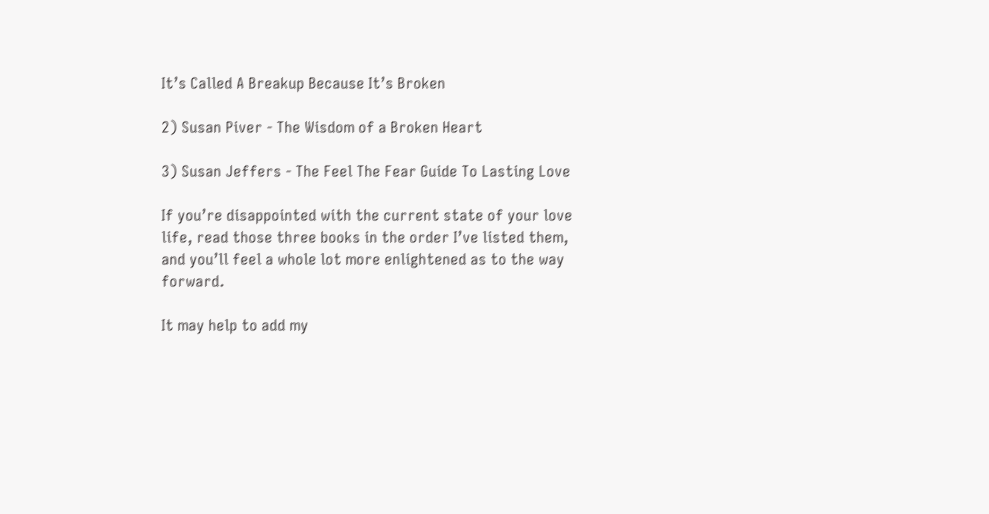It’s Called A Breakup Because It’s Broken

2) Susan Piver - The Wisdom of a Broken Heart

3) Susan Jeffers - The Feel The Fear Guide To Lasting Love

If you’re disappointed with the current state of your love life, read those three books in the order I’ve listed them, and you’ll feel a whole lot more enlightened as to the way forward.

It may help to add my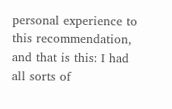personal experience to this recommendation, and that is this: I had all sorts of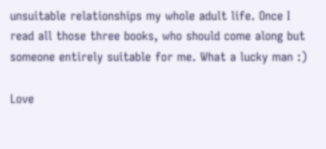unsuitable relationships my whole adult life. Once I read all those three books, who should come along but someone entirely suitable for me. What a lucky man :)

Love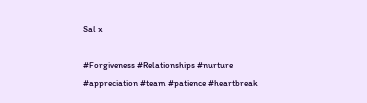Sal x

#Forgiveness #Relationships #nurture #appreciation #team #patience #heartbreak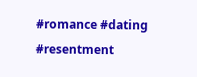#romance #dating #resentment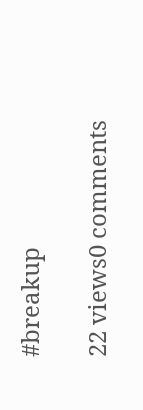#breakup

22 views0 comments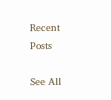Recent Posts

See All